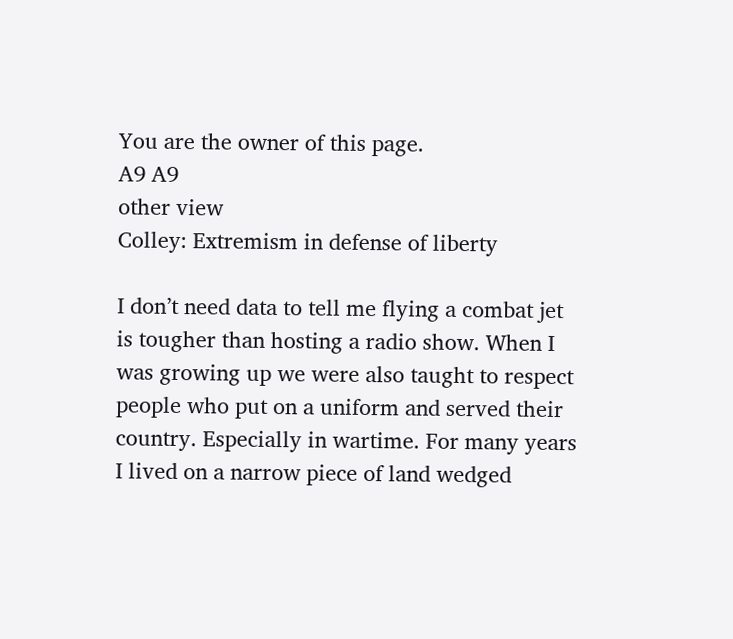You are the owner of this page.
A9 A9
other view
Colley: Extremism in defense of liberty

I don’t need data to tell me flying a combat jet is tougher than hosting a radio show. When I was growing up we were also taught to respect people who put on a uniform and served their country. Especially in wartime. For many years I lived on a narrow piece of land wedged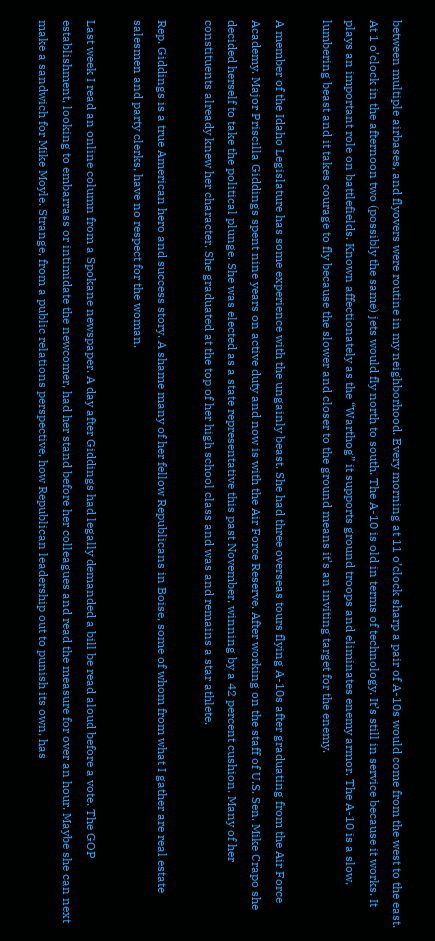between multiple airbases, and flyovers were routine in my neighborhood. Every morning at 11 o’clock sharp a pair of A-10s would come from the west to the east. At 1 o’clock in the afternoon two (possibly the same) jets would fly north to south. The A-10 is old in terms of technology. It’s still in service because it works. It plays an important role on battlefields. Known affectionately as the “Warthog” it supports ground troops and eliminates enemy armor. The A-10 is a slow, lumbering beast and it takes courage to fly because the slower and closer to the ground means it’s an inviting target for the enemy.

A member of the Idaho Legislature has some experience with the ungainly beast. She had three overseas tours flying A-10s after graduating from the Air Force Academy. Major Priscilla Giddings spent nine years on active duty and now is with the Air Force Reserve. After working on the staff of U.S. Sen. Mike Crapo she decided herself to take the political plunge. She was elected as a state representative this past November, winning by a 42 percent cushion. Many of her constituents already knew her character. She graduated at the top of her high school class and was and remains a star athlete.

Rep. Giddings is a true American hero and success story. A shame many of her fellow Republicans in Boise, some of whom from what I gather are real estate salesmen and party clerks, have no respect for the woman.

Last week I read an online column from a Spokane newspaper. A day after Giddings had legally demanded a bill be read aloud before a vote. The GOP establishment, looking to embarrass or intimidate the newcomer, had her stand before her colleagues and read the measure for over an hour. Maybe she can next make a sandwich for Mike Moyle. Strange, from a public relations perspective, how Republican leadership out to punish its own, has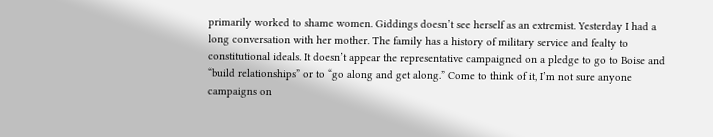primarily worked to shame women. Giddings doesn’t see herself as an extremist. Yesterday I had a long conversation with her mother. The family has a history of military service and fealty to constitutional ideals. It doesn’t appear the representative campaigned on a pledge to go to Boise and “build relationships” or to “go along and get along.” Come to think of it, I’m not sure anyone campaigns on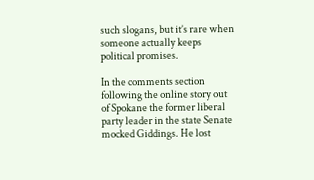such slogans, but it’s rare when someone actually keeps political promises.

In the comments section following the online story out of Spokane the former liberal party leader in the state Senate mocked Giddings. He lost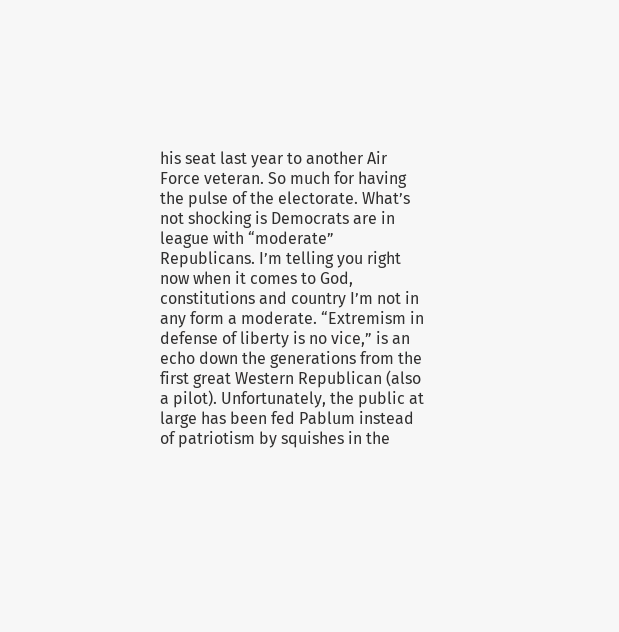his seat last year to another Air Force veteran. So much for having the pulse of the electorate. What’s not shocking is Democrats are in league with “moderate” Republicans. I’m telling you right now when it comes to God, constitutions and country I’m not in any form a moderate. “Extremism in defense of liberty is no vice,” is an echo down the generations from the first great Western Republican (also a pilot). Unfortunately, the public at large has been fed Pablum instead of patriotism by squishes in the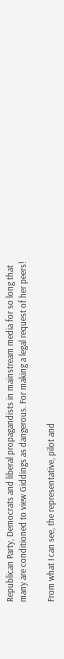Republican Party, Democrats and liberal propagandists in mainstream media for so long that many are conditioned to view Giddings as dangerous. For making a legal request of her peers!

From what I can see, the representative, pilot and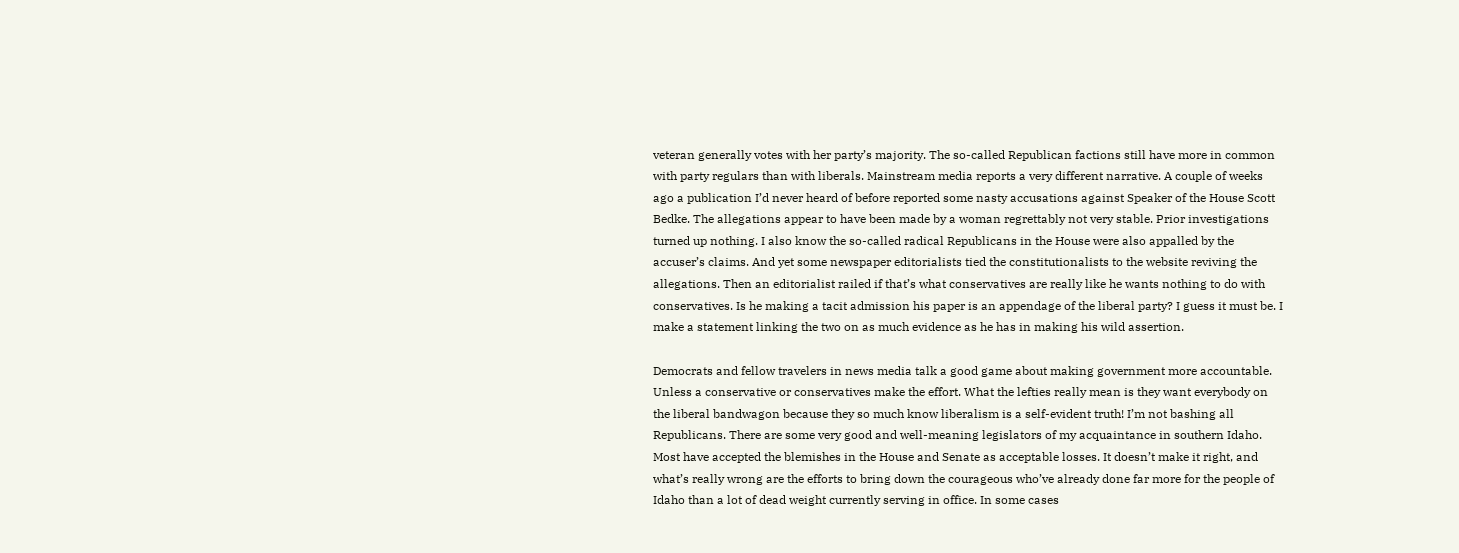veteran generally votes with her party’s majority. The so-called Republican factions still have more in common with party regulars than with liberals. Mainstream media reports a very different narrative. A couple of weeks ago a publication I’d never heard of before reported some nasty accusations against Speaker of the House Scott Bedke. The allegations appear to have been made by a woman regrettably not very stable. Prior investigations turned up nothing. I also know the so-called radical Republicans in the House were also appalled by the accuser’s claims. And yet some newspaper editorialists tied the constitutionalists to the website reviving the allegations. Then an editorialist railed if that’s what conservatives are really like he wants nothing to do with conservatives. Is he making a tacit admission his paper is an appendage of the liberal party? I guess it must be. I make a statement linking the two on as much evidence as he has in making his wild assertion.

Democrats and fellow travelers in news media talk a good game about making government more accountable. Unless a conservative or conservatives make the effort. What the lefties really mean is they want everybody on the liberal bandwagon because they so much know liberalism is a self-evident truth! I’m not bashing all Republicans. There are some very good and well-meaning legislators of my acquaintance in southern Idaho. Most have accepted the blemishes in the House and Senate as acceptable losses. It doesn’t make it right, and what’s really wrong are the efforts to bring down the courageous who’ve already done far more for the people of Idaho than a lot of dead weight currently serving in office. In some cases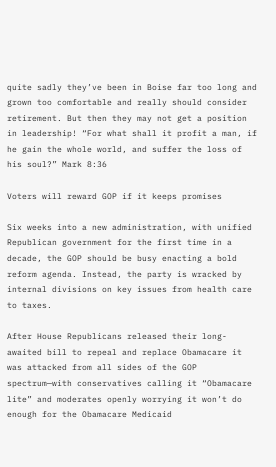quite sadly they’ve been in Boise far too long and grown too comfortable and really should consider retirement. But then they may not get a position in leadership! “For what shall it profit a man, if he gain the whole world, and suffer the loss of his soul?” Mark 8:36

Voters will reward GOP if it keeps promises

Six weeks into a new administration, with unified Republican government for the first time in a decade, the GOP should be busy enacting a bold reform agenda. Instead, the party is wracked by internal divisions on key issues from health care to taxes.

After House Republicans released their long-awaited bill to repeal and replace Obamacare it was attacked from all sides of the GOP spectrum—with conservatives calling it “Obamacare lite” and moderates openly worrying it won’t do enough for the Obamacare Medicaid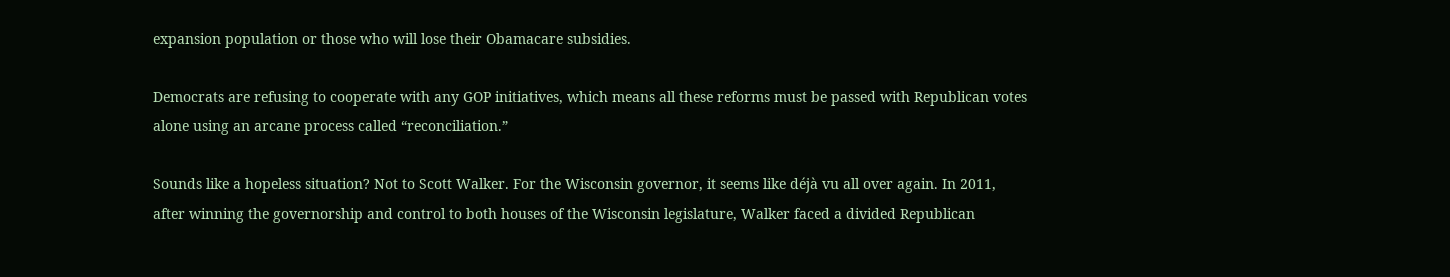expansion population or those who will lose their Obamacare subsidies.

Democrats are refusing to cooperate with any GOP initiatives, which means all these reforms must be passed with Republican votes alone using an arcane process called “reconciliation.”

Sounds like a hopeless situation? Not to Scott Walker. For the Wisconsin governor, it seems like déjà vu all over again. In 2011, after winning the governorship and control to both houses of the Wisconsin legislature, Walker faced a divided Republican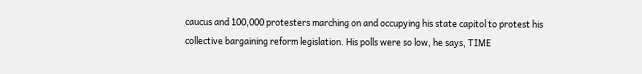caucus and 100,000 protesters marching on and occupying his state capitol to protest his collective bargaining reform legislation. His polls were so low, he says, TIME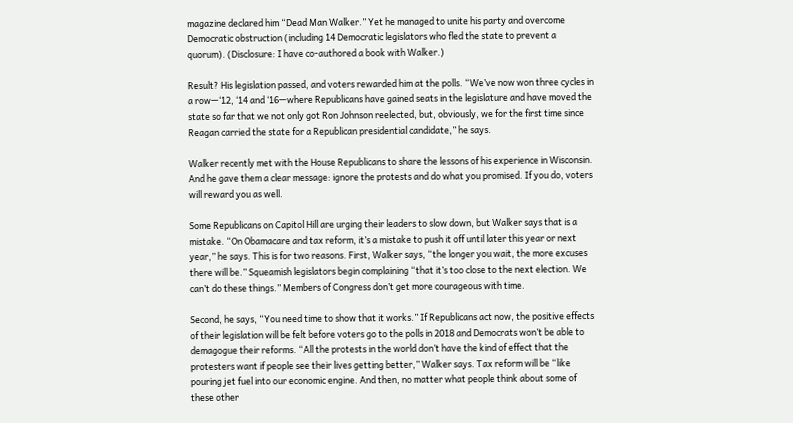magazine declared him “Dead Man Walker.” Yet he managed to unite his party and overcome Democratic obstruction (including 14 Democratic legislators who fled the state to prevent a quorum). (Disclosure: I have co-authored a book with Walker.)

Result? His legislation passed, and voters rewarded him at the polls. “We’ve now won three cycles in a row—‘12, ‘14 and ‘16—where Republicans have gained seats in the legislature and have moved the state so far that we not only got Ron Johnson reelected, but, obviously, we for the first time since Reagan carried the state for a Republican presidential candidate,” he says.

Walker recently met with the House Republicans to share the lessons of his experience in Wisconsin. And he gave them a clear message: ignore the protests and do what you promised. If you do, voters will reward you as well.

Some Republicans on Capitol Hill are urging their leaders to slow down, but Walker says that is a mistake. “On Obamacare and tax reform, it’s a mistake to push it off until later this year or next year,” he says. This is for two reasons. First, Walker says, “the longer you wait, the more excuses there will be.” Squeamish legislators begin complaining “that it’s too close to the next election. We can’t do these things.” Members of Congress don’t get more courageous with time.

Second, he says, “You need time to show that it works.” If Republicans act now, the positive effects of their legislation will be felt before voters go to the polls in 2018 and Democrats won’t be able to demagogue their reforms. “All the protests in the world don’t have the kind of effect that the protesters want if people see their lives getting better,” Walker says. Tax reform will be “like pouring jet fuel into our economic engine. And then, no matter what people think about some of these other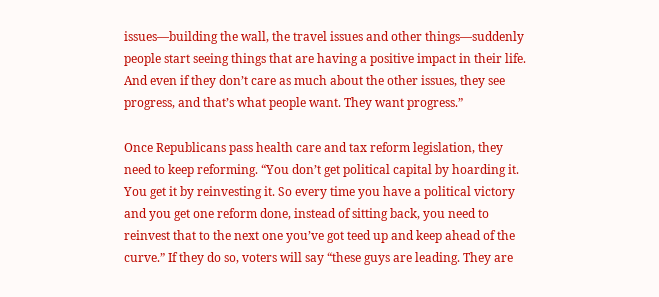issues—building the wall, the travel issues and other things—suddenly people start seeing things that are having a positive impact in their life. And even if they don’t care as much about the other issues, they see progress, and that’s what people want. They want progress.”

Once Republicans pass health care and tax reform legislation, they need to keep reforming. “You don’t get political capital by hoarding it. You get it by reinvesting it. So every time you have a political victory and you get one reform done, instead of sitting back, you need to reinvest that to the next one you’ve got teed up and keep ahead of the curve.” If they do so, voters will say “these guys are leading. They are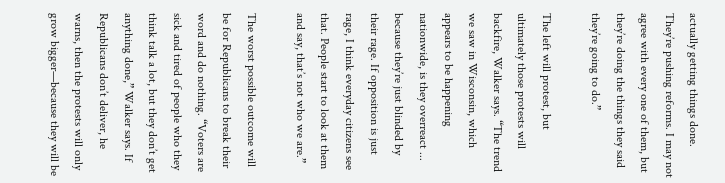actually getting things done. They’re pushing reforms. I may not agree with every one of them, but they’re doing the things they said they’re going to do.”

The left will protest, but ultimately those protests will backfire, Walker says. “The trend we saw in Wisconsin, which appears to be happening nationwide, is they overreact ... because they’re just blinded by their rage. If opposition is just rage, I think everyday citizens see that. People start to look at them and say, that’s not who we are.”

The worst possible outcome will be for Republicans to break their word and do nothing. “Voters are sick and tired of people who they think talk a lot, but they don’t get anything done,” Walker says. If Republicans don’t deliver, he warns, then the protests will only grow bigger—because they will be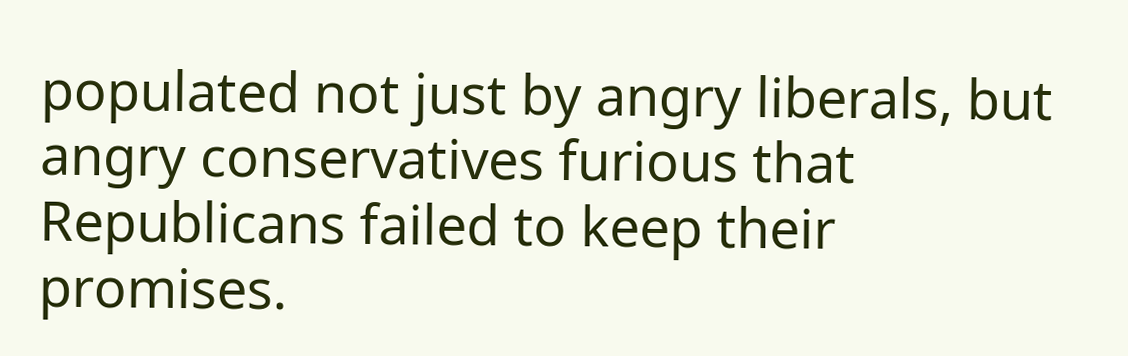populated not just by angry liberals, but angry conservatives furious that Republicans failed to keep their promises.